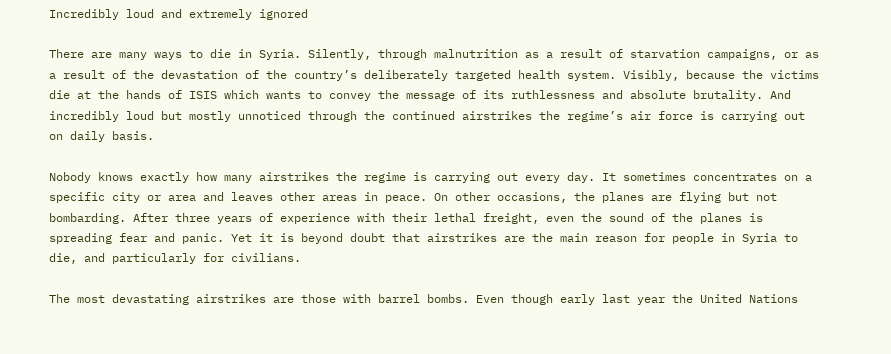Incredibly loud and extremely ignored

There are many ways to die in Syria. Silently, through malnutrition as a result of starvation campaigns, or as a result of the devastation of the country’s deliberately targeted health system. Visibly, because the victims die at the hands of ISIS which wants to convey the message of its ruthlessness and absolute brutality. And incredibly loud but mostly unnoticed through the continued airstrikes the regime’s air force is carrying out on daily basis.

Nobody knows exactly how many airstrikes the regime is carrying out every day. It sometimes concentrates on a specific city or area and leaves other areas in peace. On other occasions, the planes are flying but not bombarding. After three years of experience with their lethal freight, even the sound of the planes is spreading fear and panic. Yet it is beyond doubt that airstrikes are the main reason for people in Syria to die, and particularly for civilians.

The most devastating airstrikes are those with barrel bombs. Even though early last year the United Nations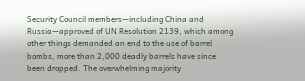Security Council members—including China and Russia—approved of UN Resolution 2139, which among other things demanded an end to the use of barrel bombs, more than 2,000 deadly barrels have since been dropped. The overwhelming majority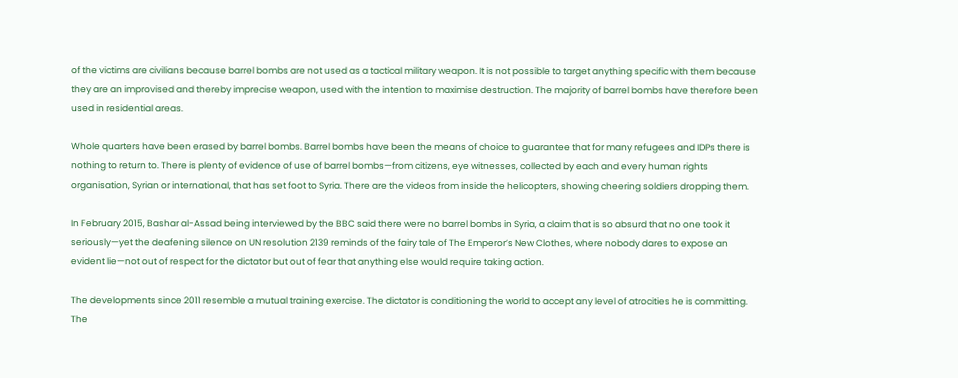of the victims are civilians because barrel bombs are not used as a tactical military weapon. It is not possible to target anything specific with them because they are an improvised and thereby imprecise weapon, used with the intention to maximise destruction. The majority of barrel bombs have therefore been used in residential areas.

Whole quarters have been erased by barrel bombs. Barrel bombs have been the means of choice to guarantee that for many refugees and IDPs there is nothing to return to. There is plenty of evidence of use of barrel bombs—from citizens, eye witnesses, collected by each and every human rights organisation, Syrian or international, that has set foot to Syria. There are the videos from inside the helicopters, showing cheering soldiers dropping them.

In February 2015, Bashar al-Assad being interviewed by the BBC said there were no barrel bombs in Syria, a claim that is so absurd that no one took it seriously—yet the deafening silence on UN resolution 2139 reminds of the fairy tale of The Emperor’s New Clothes, where nobody dares to expose an evident lie—not out of respect for the dictator but out of fear that anything else would require taking action.

The developments since 2011 resemble a mutual training exercise. The dictator is conditioning the world to accept any level of atrocities he is committing. The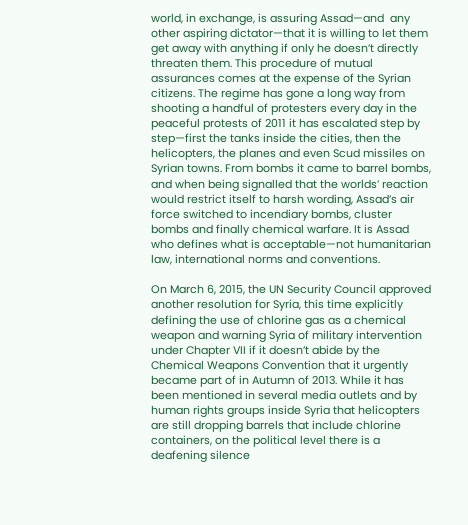world, in exchange, is assuring Assad—and  any other aspiring dictator—that it is willing to let them get away with anything if only he doesn’t directly threaten them. This procedure of mutual assurances comes at the expense of the Syrian citizens. The regime has gone a long way from shooting a handful of protesters every day in the peaceful protests of 2011 it has escalated step by step—first the tanks inside the cities, then the helicopters, the planes and even Scud missiles on Syrian towns. From bombs it came to barrel bombs, and when being signalled that the worlds’ reaction would restrict itself to harsh wording, Assad’s air force switched to incendiary bombs, cluster bombs and finally chemical warfare. It is Assad who defines what is acceptable—not humanitarian law, international norms and conventions.

On March 6, 2015, the UN Security Council approved another resolution for Syria, this time explicitly defining the use of chlorine gas as a chemical weapon and warning Syria of military intervention under Chapter VII if it doesn’t abide by the Chemical Weapons Convention that it urgently became part of in Autumn of 2013. While it has been mentioned in several media outlets and by human rights groups inside Syria that helicopters are still dropping barrels that include chlorine containers, on the political level there is a deafening silence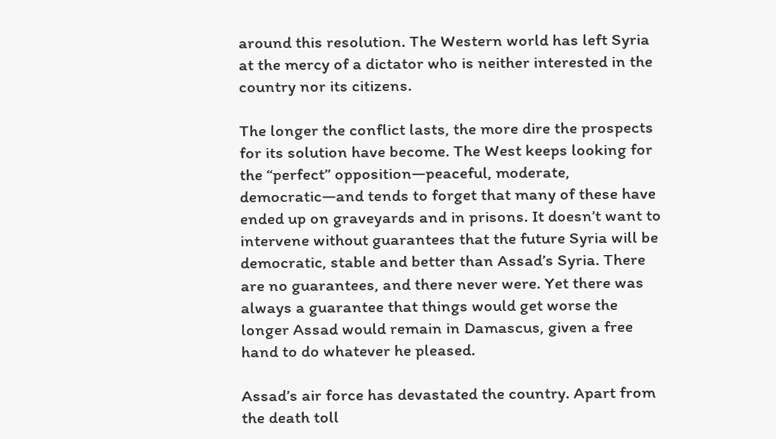around this resolution. The Western world has left Syria at the mercy of a dictator who is neither interested in the country nor its citizens.

The longer the conflict lasts, the more dire the prospects for its solution have become. The West keeps looking for the “perfect” opposition—peaceful, moderate, democratic—and tends to forget that many of these have ended up on graveyards and in prisons. It doesn’t want to intervene without guarantees that the future Syria will be democratic, stable and better than Assad’s Syria. There are no guarantees, and there never were. Yet there was always a guarantee that things would get worse the longer Assad would remain in Damascus, given a free hand to do whatever he pleased.

Assad’s air force has devastated the country. Apart from the death toll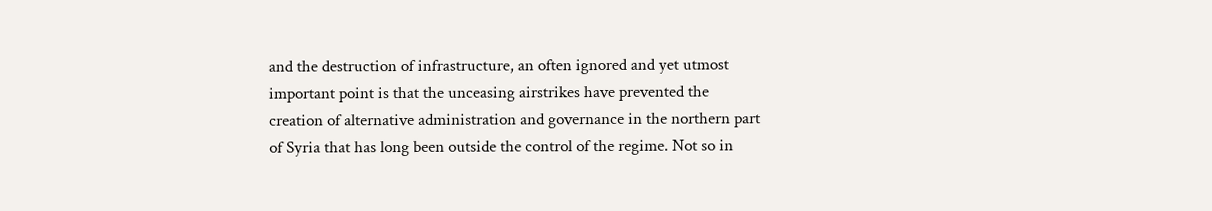and the destruction of infrastructure, an often ignored and yet utmost important point is that the unceasing airstrikes have prevented the creation of alternative administration and governance in the northern part of Syria that has long been outside the control of the regime. Not so in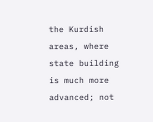the Kurdish areas, where state building is much more advanced; not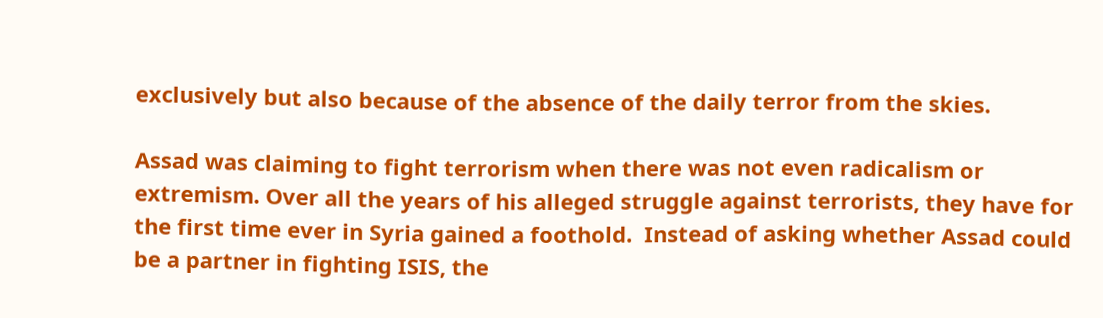exclusively but also because of the absence of the daily terror from the skies.

Assad was claiming to fight terrorism when there was not even radicalism or extremism. Over all the years of his alleged struggle against terrorists, they have for the first time ever in Syria gained a foothold.  Instead of asking whether Assad could be a partner in fighting ISIS, the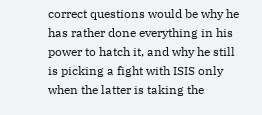correct questions would be why he has rather done everything in his power to hatch it, and why he still is picking a fight with ISIS only when the latter is taking the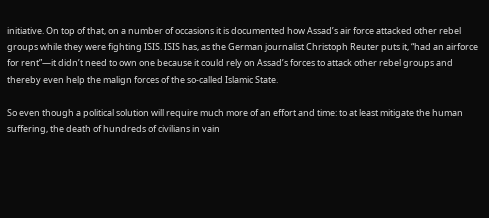initiative. On top of that, on a number of occasions it is documented how Assad’s air force attacked other rebel groups while they were fighting ISIS. ISIS has, as the German journalist Christoph Reuter puts it, “had an airforce for rent”—it didn’t need to own one because it could rely on Assad’s forces to attack other rebel groups and thereby even help the malign forces of the so-called Islamic State.

So even though a political solution will require much more of an effort and time: to at least mitigate the human suffering, the death of hundreds of civilians in vain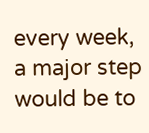every week, a major step would be to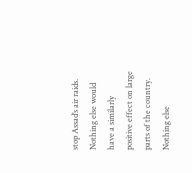stop Assad’s air raids. Nothing else would have a similarly positive effect on large parts of the country. Nothing else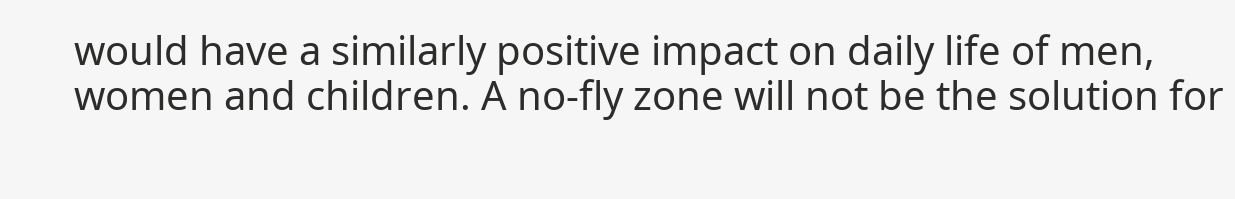would have a similarly positive impact on daily life of men, women and children. A no-fly zone will not be the solution for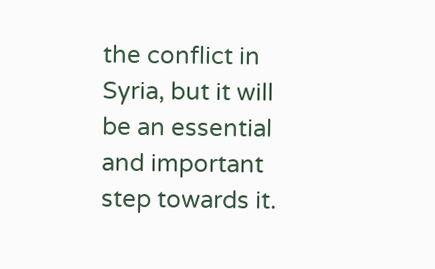the conflict in Syria, but it will be an essential and important step towards it.